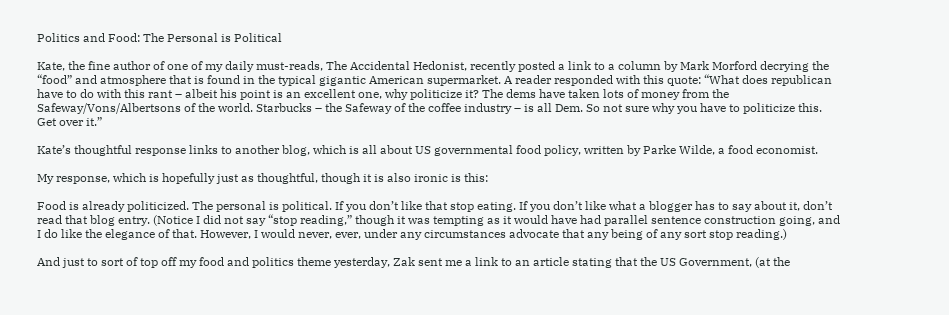Politics and Food: The Personal is Political

Kate, the fine author of one of my daily must-reads, The Accidental Hedonist, recently posted a link to a column by Mark Morford decrying the “food” and atmosphere that is found in the typical gigantic American supermarket. A reader responded with this quote: “What does republican have to do with this rant – albeit his point is an excellent one, why politicize it? The dems have taken lots of money from the Safeway/Vons/Albertsons of the world. Starbucks – the Safeway of the coffee industry – is all Dem. So not sure why you have to politicize this. Get over it.”

Kate’s thoughtful response links to another blog, which is all about US governmental food policy, written by Parke Wilde, a food economist.

My response, which is hopefully just as thoughtful, though it is also ironic is this:

Food is already politicized. The personal is political. If you don’t like that stop eating. If you don’t like what a blogger has to say about it, don’t read that blog entry. (Notice I did not say “stop reading,” though it was tempting as it would have had parallel sentence construction going, and I do like the elegance of that. However, I would never, ever, under any circumstances advocate that any being of any sort stop reading.)

And just to sort of top off my food and politics theme yesterday, Zak sent me a link to an article stating that the US Government, (at the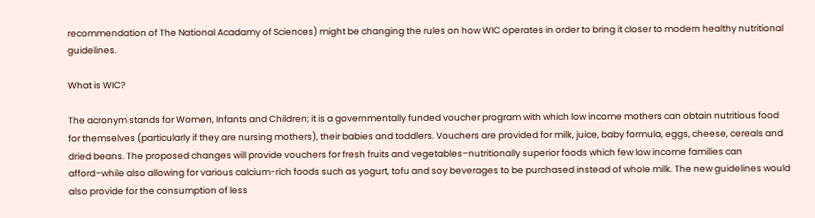recommendation of The National Acadamy of Sciences) might be changing the rules on how WIC operates in order to bring it closer to modern healthy nutritional guidelines.

What is WIC?

The acronym stands for Women, Infants and Children; it is a governmentally funded voucher program with which low income mothers can obtain nutritious food for themselves (particularly if they are nursing mothers), their babies and toddlers. Vouchers are provided for milk, juice, baby formula, eggs, cheese, cereals and dried beans. The proposed changes will provide vouchers for fresh fruits and vegetables–nutritionally superior foods which few low income families can afford–while also allowing for various calcium-rich foods such as yogurt, tofu and soy beverages to be purchased instead of whole milk. The new guidelines would also provide for the consumption of less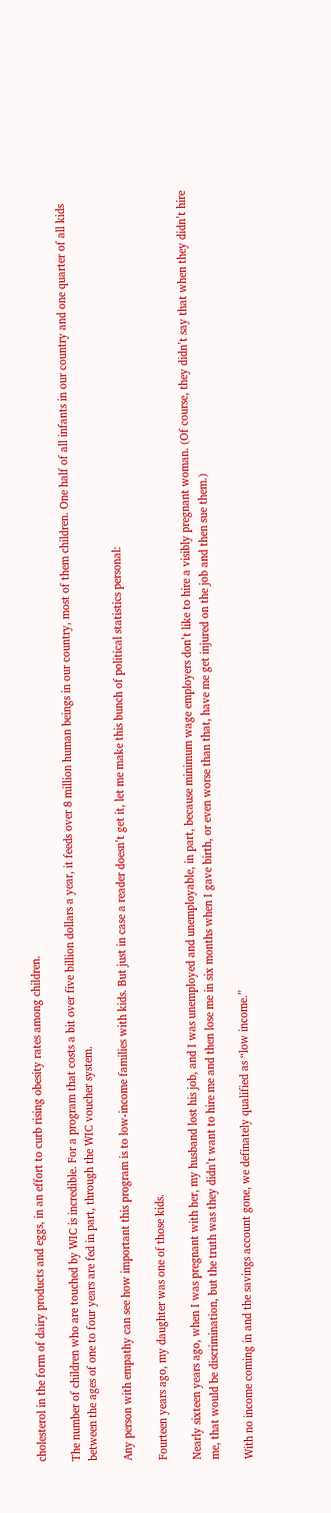cholesterol in the form of dairy products and eggs, in an effort to curb rising obesity rates among children.

The number of children who are touched by WIC is incredible. For a program that costs a bit over five billion dollars a year, it feeds over 8 million human beings in our country, most of them children. One half of all infants in our country and one quarter of all kids between the ages of one to four years are fed in part, through the WIC voucher system.

Any person with empathy can see how important this program is to low-income families with kids. But just in case a reader doesn’t get it, let me make this bunch of political statistics personal:

Fourteen years ago, my daughter was one of those kids.

Nearly sixteen years ago, when I was pregnant with her, my husband lost his job, and I was unemployed and unemployable, in part, because minimum wage employers don’t like to hire a visibly pregnant woman. (Of course, they didn’t say that when they didn’t hire me, that would be discrimination, but the truth was they didn’t want to hire me and then lose me in six months when I gave birth, or even worse than that, have me get injured on the job and then sue them.)

With no income coming in and the savings account gone, we definately qualified as “low income.”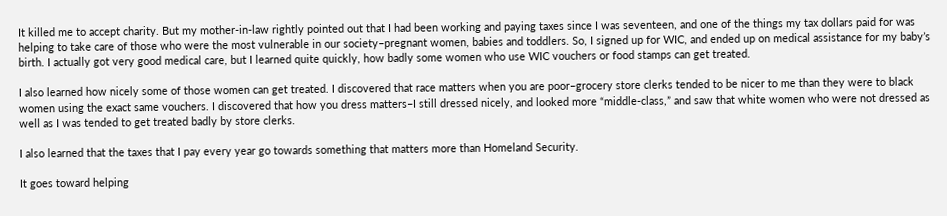It killed me to accept charity. But my mother-in-law rightly pointed out that I had been working and paying taxes since I was seventeen, and one of the things my tax dollars paid for was helping to take care of those who were the most vulnerable in our society–pregnant women, babies and toddlers. So, I signed up for WIC, and ended up on medical assistance for my baby’s birth. I actually got very good medical care, but I learned quite quickly, how badly some women who use WIC vouchers or food stamps can get treated.

I also learned how nicely some of those women can get treated. I discovered that race matters when you are poor–grocery store clerks tended to be nicer to me than they were to black women using the exact same vouchers. I discovered that how you dress matters–I still dressed nicely, and looked more “middle-class,” and saw that white women who were not dressed as well as I was tended to get treated badly by store clerks.

I also learned that the taxes that I pay every year go towards something that matters more than Homeland Security.

It goes toward helping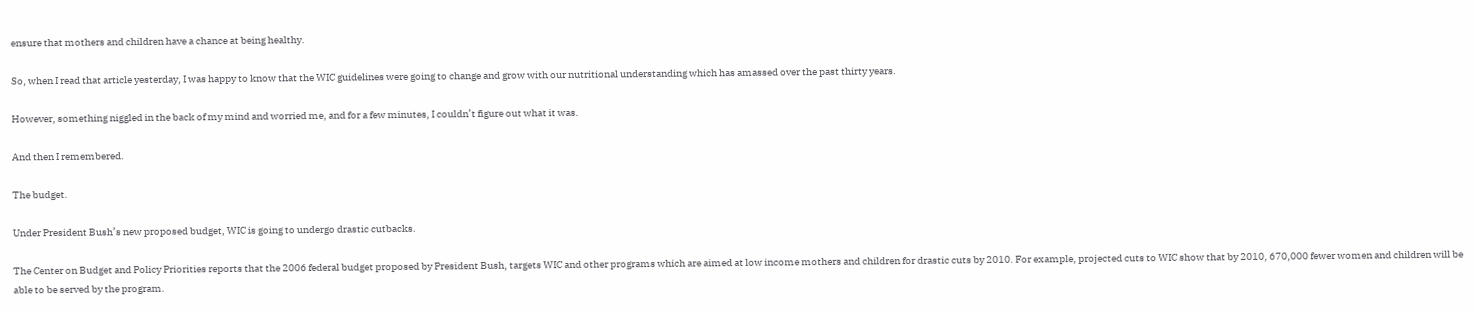ensure that mothers and children have a chance at being healthy.

So, when I read that article yesterday, I was happy to know that the WIC guidelines were going to change and grow with our nutritional understanding which has amassed over the past thirty years.

However, something niggled in the back of my mind and worried me, and for a few minutes, I couldn’t figure out what it was.

And then I remembered.

The budget.

Under President Bush’s new proposed budget, WIC is going to undergo drastic cutbacks.

The Center on Budget and Policy Priorities reports that the 2006 federal budget proposed by President Bush, targets WIC and other programs which are aimed at low income mothers and children for drastic cuts by 2010. For example, projected cuts to WIC show that by 2010, 670,000 fewer women and children will be able to be served by the program.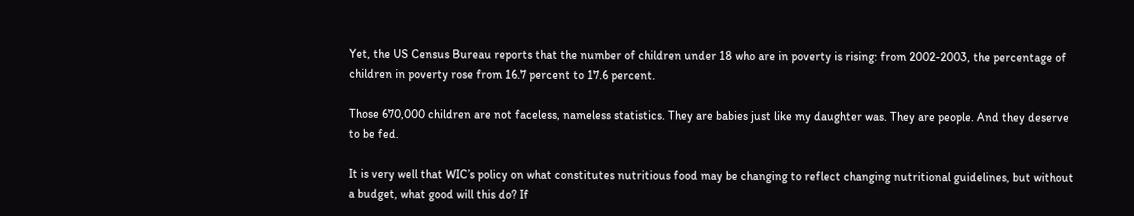Yet, the US Census Bureau reports that the number of children under 18 who are in poverty is rising: from 2002-2003, the percentage of children in poverty rose from 16.7 percent to 17.6 percent.

Those 670,000 children are not faceless, nameless statistics. They are babies just like my daughter was. They are people. And they deserve to be fed.

It is very well that WIC’s policy on what constitutes nutritious food may be changing to reflect changing nutritional guidelines, but without a budget, what good will this do? If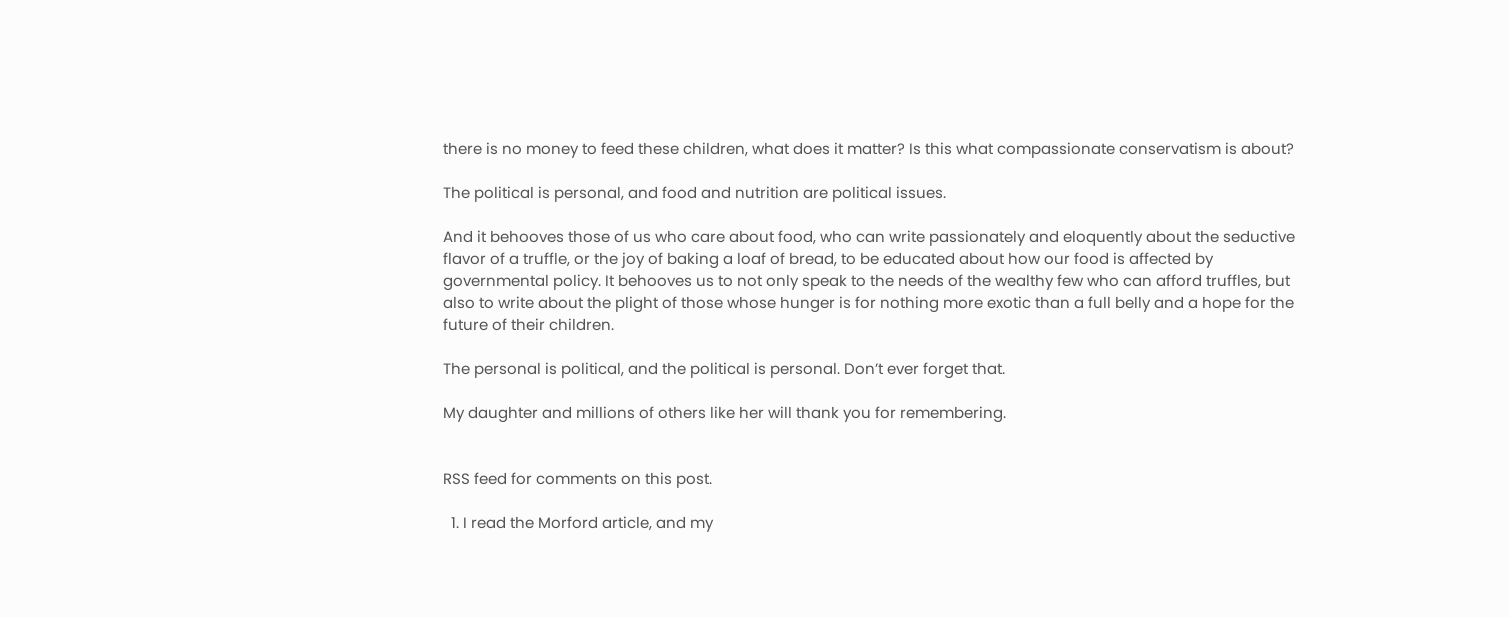there is no money to feed these children, what does it matter? Is this what compassionate conservatism is about?

The political is personal, and food and nutrition are political issues.

And it behooves those of us who care about food, who can write passionately and eloquently about the seductive flavor of a truffle, or the joy of baking a loaf of bread, to be educated about how our food is affected by governmental policy. It behooves us to not only speak to the needs of the wealthy few who can afford truffles, but also to write about the plight of those whose hunger is for nothing more exotic than a full belly and a hope for the future of their children.

The personal is political, and the political is personal. Don’t ever forget that.

My daughter and millions of others like her will thank you for remembering.


RSS feed for comments on this post.

  1. I read the Morford article, and my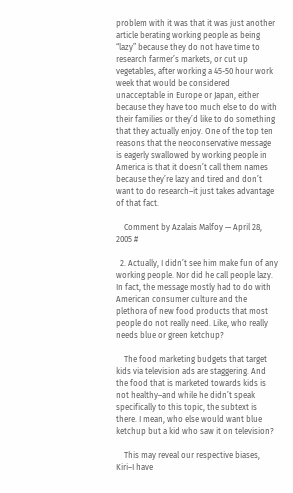problem with it was that it was just another article berating working people as being “lazy” because they do not have time to research farmer’s markets, or cut up vegetables, after working a 45-50 hour work week that would be considered unacceptable in Europe or Japan, either because they have too much else to do with their families or they’d like to do something that they actually enjoy. One of the top ten reasons that the neoconservative message is eagerly swallowed by working people in America is that it doesn’t call them names because they’re lazy and tired and don’t want to do research–it just takes advantage of that fact.

    Comment by Azalais Malfoy — April 28, 2005 #

  2. Actually, I didn’t see him make fun of any working people. Nor did he call people lazy. In fact, the message mostly had to do with American consumer culture and the plethora of new food products that most people do not really need. Like, who really needs blue or green ketchup?

    The food marketing budgets that target kids via television ads are staggering. And the food that is marketed towards kids is not healthy–and while he didn’t speak specifically to this topic, the subtext is there. I mean, who else would want blue ketchup but a kid who saw it on television?

    This may reveal our respective biases, Kiri–I have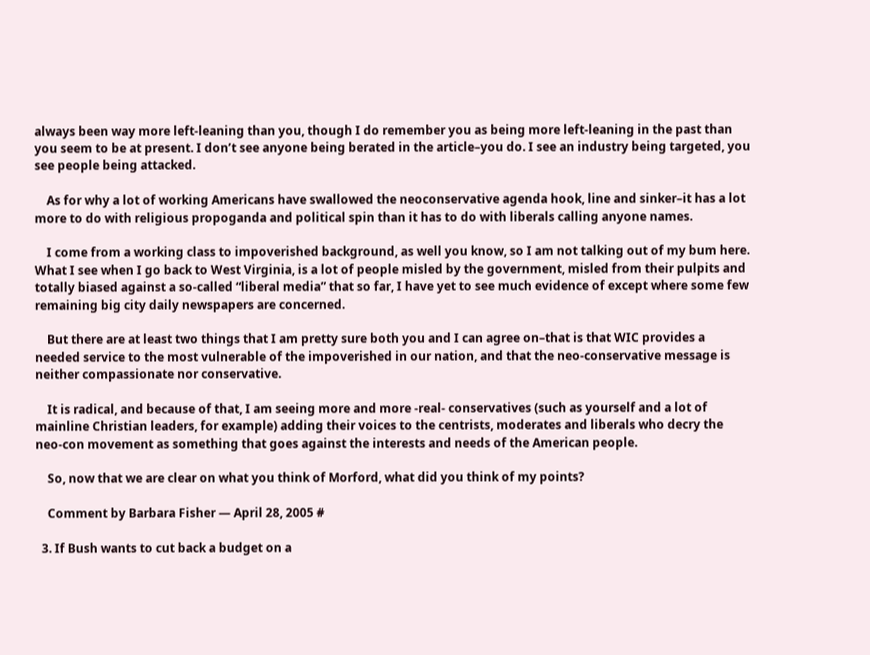always been way more left-leaning than you, though I do remember you as being more left-leaning in the past than you seem to be at present. I don’t see anyone being berated in the article–you do. I see an industry being targeted, you see people being attacked.

    As for why a lot of working Americans have swallowed the neoconservative agenda hook, line and sinker–it has a lot more to do with religious propoganda and political spin than it has to do with liberals calling anyone names.

    I come from a working class to impoverished background, as well you know, so I am not talking out of my bum here. What I see when I go back to West Virginia, is a lot of people misled by the government, misled from their pulpits and totally biased against a so-called “liberal media” that so far, I have yet to see much evidence of except where some few remaining big city daily newspapers are concerned.

    But there are at least two things that I am pretty sure both you and I can agree on–that is that WIC provides a needed service to the most vulnerable of the impoverished in our nation, and that the neo-conservative message is neither compassionate nor conservative.

    It is radical, and because of that, I am seeing more and more -real- conservatives (such as yourself and a lot of mainline Christian leaders, for example) adding their voices to the centrists, moderates and liberals who decry the neo-con movement as something that goes against the interests and needs of the American people.

    So, now that we are clear on what you think of Morford, what did you think of my points?

    Comment by Barbara Fisher — April 28, 2005 #

  3. If Bush wants to cut back a budget on a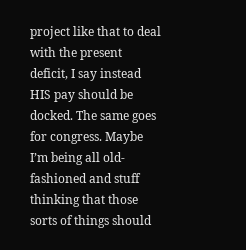project like that to deal with the present deficit, I say instead HIS pay should be docked. The same goes for congress. Maybe I’m being all old-fashioned and stuff thinking that those sorts of things should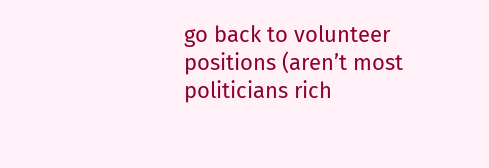go back to volunteer positions (aren’t most politicians rich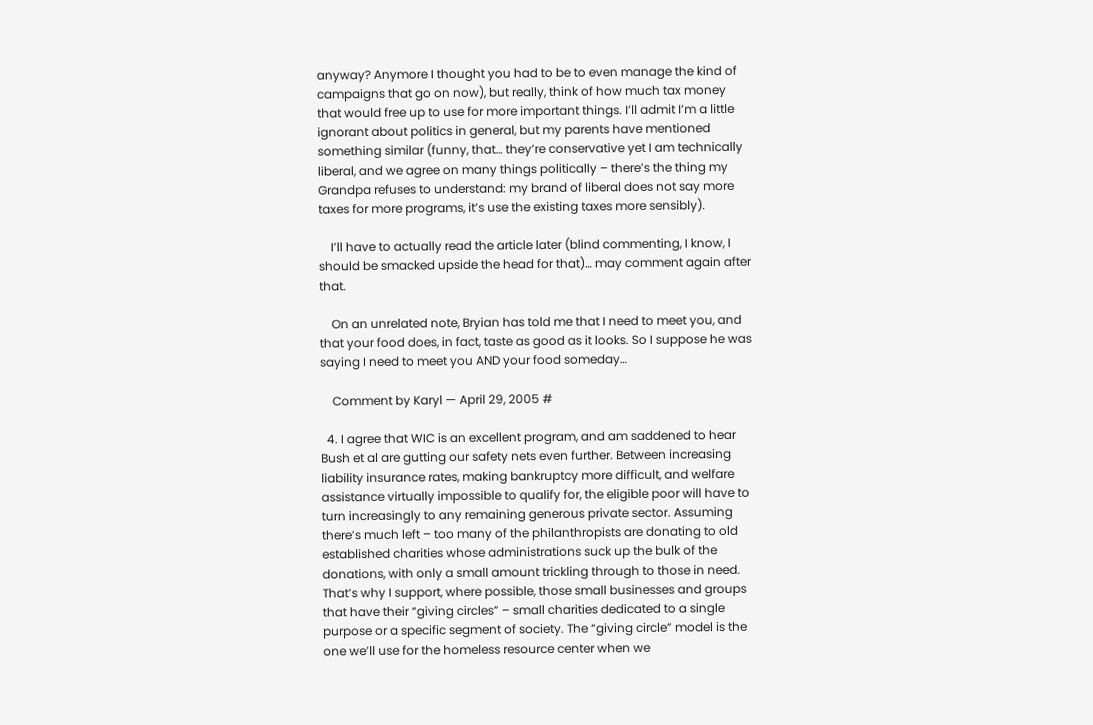anyway? Anymore I thought you had to be to even manage the kind of campaigns that go on now), but really, think of how much tax money that would free up to use for more important things. I’ll admit I’m a little ignorant about politics in general, but my parents have mentioned something similar (funny, that… they’re conservative yet I am technically liberal, and we agree on many things politically – there’s the thing my Grandpa refuses to understand: my brand of liberal does not say more taxes for more programs, it’s use the existing taxes more sensibly).

    I’ll have to actually read the article later (blind commenting, I know, I should be smacked upside the head for that)… may comment again after that.

    On an unrelated note, Bryian has told me that I need to meet you, and that your food does, in fact, taste as good as it looks. So I suppose he was saying I need to meet you AND your food someday…

    Comment by Karyl — April 29, 2005 #

  4. I agree that WIC is an excellent program, and am saddened to hear Bush et al are gutting our safety nets even further. Between increasing liability insurance rates, making bankruptcy more difficult, and welfare assistance virtually impossible to qualify for, the eligible poor will have to turn increasingly to any remaining generous private sector. Assuming there’s much left – too many of the philanthropists are donating to old established charities whose administrations suck up the bulk of the donations, with only a small amount trickling through to those in need. That’s why I support, where possible, those small businesses and groups that have their “giving circles” – small charities dedicated to a single purpose or a specific segment of society. The “giving circle” model is the one we’ll use for the homeless resource center when we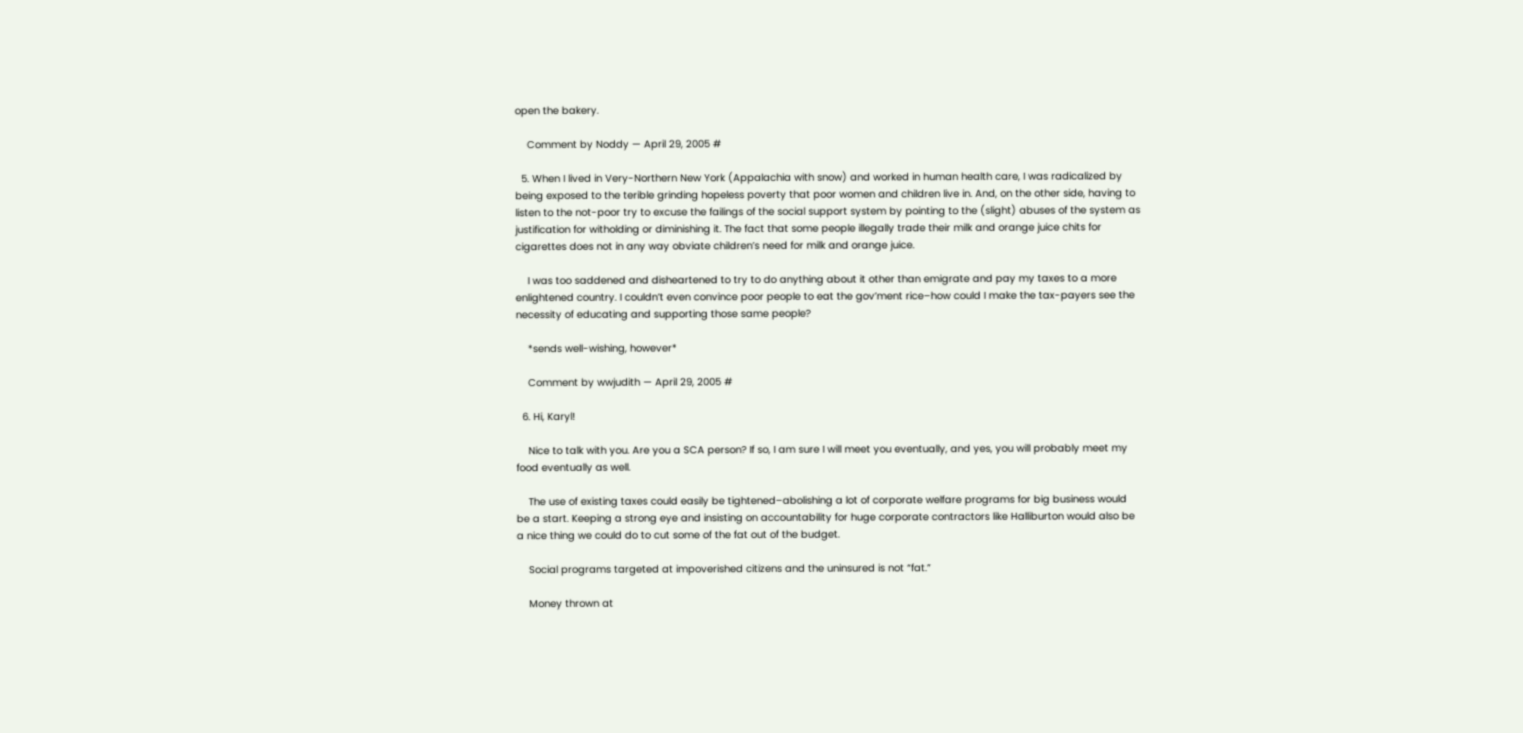open the bakery.

    Comment by Noddy — April 29, 2005 #

  5. When I lived in Very-Northern New York (Appalachia with snow) and worked in human health care, I was radicalized by being exposed to the terible grinding hopeless poverty that poor women and children live in. And, on the other side, having to listen to the not-poor try to excuse the failings of the social support system by pointing to the (slight) abuses of the system as justification for witholding or diminishing it. The fact that some people illegally trade their milk and orange juice chits for cigarettes does not in any way obviate children’s need for milk and orange juice.

    I was too saddened and disheartened to try to do anything about it other than emigrate and pay my taxes to a more enlightened country. I couldn’t even convince poor people to eat the gov’ment rice–how could I make the tax-payers see the necessity of educating and supporting those same people?

    *sends well-wishing, however*

    Comment by wwjudith — April 29, 2005 #

  6. Hi, Karyl!

    Nice to talk with you. Are you a SCA person? If so, I am sure I will meet you eventually, and yes, you will probably meet my food eventually as well.

    The use of existing taxes could easily be tightened–abolishing a lot of corporate welfare programs for big business would be a start. Keeping a strong eye and insisting on accountability for huge corporate contractors like Halliburton would also be a nice thing we could do to cut some of the fat out of the budget.

    Social programs targeted at impoverished citizens and the uninsured is not “fat.”

    Money thrown at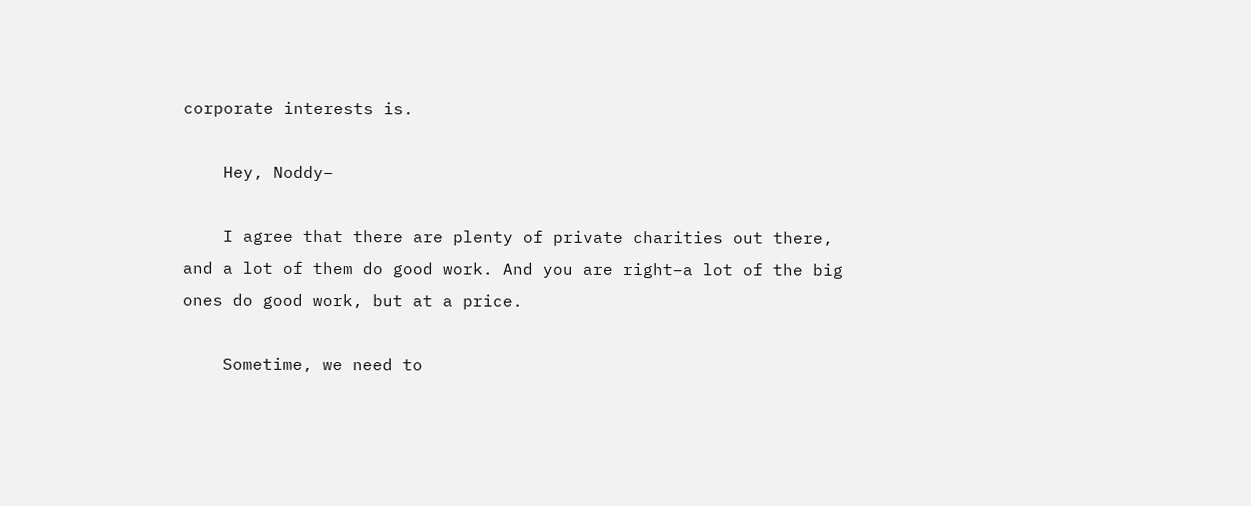corporate interests is.

    Hey, Noddy–

    I agree that there are plenty of private charities out there, and a lot of them do good work. And you are right–a lot of the big ones do good work, but at a price.

    Sometime, we need to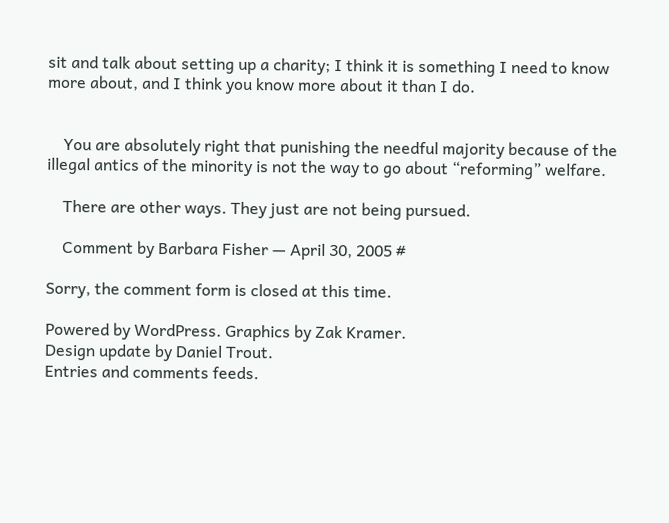sit and talk about setting up a charity; I think it is something I need to know more about, and I think you know more about it than I do.


    You are absolutely right that punishing the needful majority because of the illegal antics of the minority is not the way to go about “reforming” welfare.

    There are other ways. They just are not being pursued.

    Comment by Barbara Fisher — April 30, 2005 #

Sorry, the comment form is closed at this time.

Powered by WordPress. Graphics by Zak Kramer.
Design update by Daniel Trout.
Entries and comments feeds.